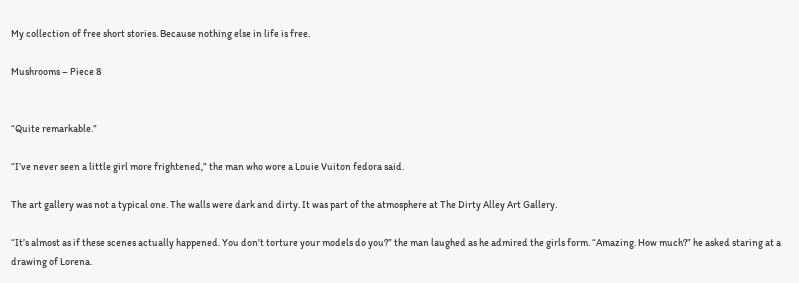My collection of free short stories. Because nothing else in life is free.

Mushrooms – Piece 8


“Quite remarkable.”

“I’ve never seen a little girl more frightened,” the man who wore a Louie Vuiton fedora said.

The art gallery was not a typical one. The walls were dark and dirty. It was part of the atmosphere at The Dirty Alley Art Gallery.

“It’s almost as if these scenes actually happened. You don’t torture your models do you?” the man laughed as he admired the girls form. “Amazing. How much?” he asked staring at a drawing of Lorena.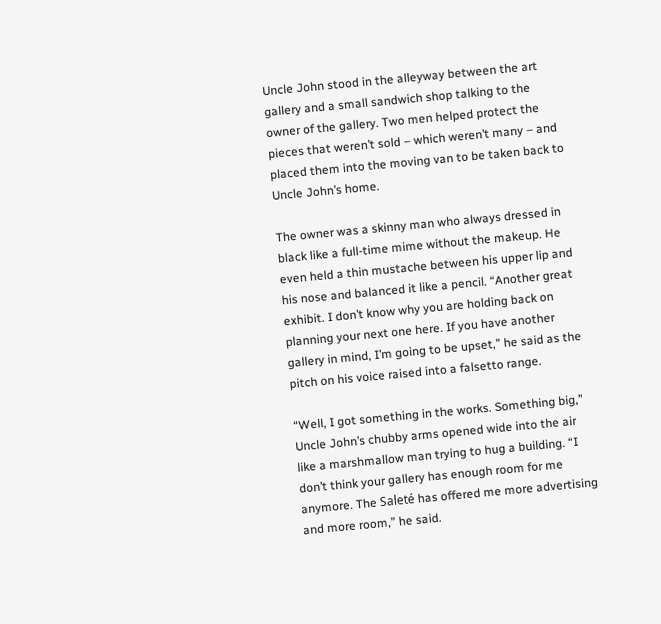Uncle John stood in the alleyway between the art gallery and a small sandwich shop talking to the owner of the gallery. Two men helped protect the pieces that weren’t sold – which weren’t many – and placed them into the moving van to be taken back to Uncle John’s home.

The owner was a skinny man who always dressed in black like a full-time mime without the makeup. He even held a thin mustache between his upper lip and his nose and balanced it like a pencil. “Another great exhibit. I don’t know why you are holding back on planning your next one here. If you have another gallery in mind, I’m going to be upset,” he said as the pitch on his voice raised into a falsetto range.

“Well, I got something in the works. Something big,” Uncle John’s chubby arms opened wide into the air like a marshmallow man trying to hug a building. “I don’t think your gallery has enough room for me anymore. The Saleté has offered me more advertising and more room,” he said.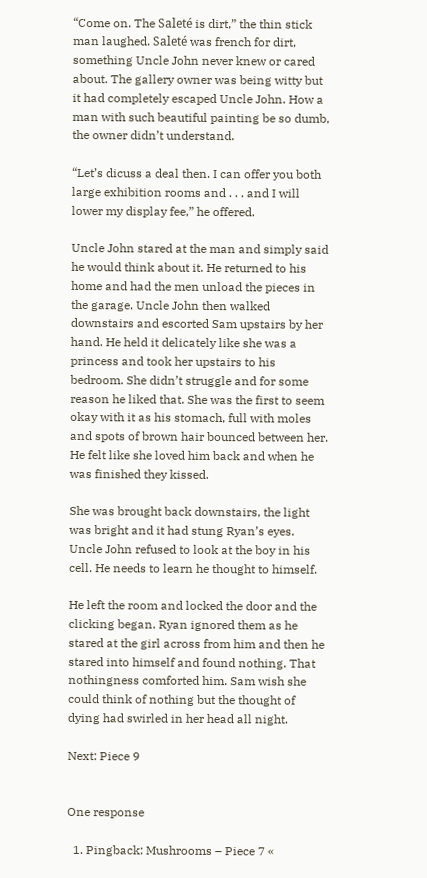“Come on. The Saleté is dirt,” the thin stick man laughed. Saleté was french for dirt, something Uncle John never knew or cared about. The gallery owner was being witty but it had completely escaped Uncle John. How a man with such beautiful painting be so dumb, the owner didn’t understand.

“Let’s dicuss a deal then. I can offer you both large exhibition rooms and . . . and I will lower my display fee,” he offered.

Uncle John stared at the man and simply said he would think about it. He returned to his home and had the men unload the pieces in the garage. Uncle John then walked downstairs and escorted Sam upstairs by her hand. He held it delicately like she was a princess and took her upstairs to his bedroom. She didn’t struggle and for some reason he liked that. She was the first to seem okay with it as his stomach, full with moles and spots of brown hair bounced between her. He felt like she loved him back and when he was finished they kissed.

She was brought back downstairs, the light was bright and it had stung Ryan’s eyes. Uncle John refused to look at the boy in his cell. He needs to learn he thought to himself.

He left the room and locked the door and the clicking began. Ryan ignored them as he stared at the girl across from him and then he stared into himself and found nothing. That nothingness comforted him. Sam wish she could think of nothing but the thought of dying had swirled in her head all night.

Next: Piece 9


One response

  1. Pingback: Mushrooms – Piece 7 «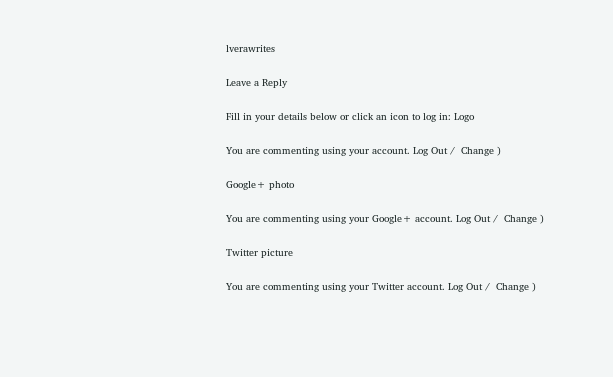lverawrites

Leave a Reply

Fill in your details below or click an icon to log in: Logo

You are commenting using your account. Log Out /  Change )

Google+ photo

You are commenting using your Google+ account. Log Out /  Change )

Twitter picture

You are commenting using your Twitter account. Log Out /  Change )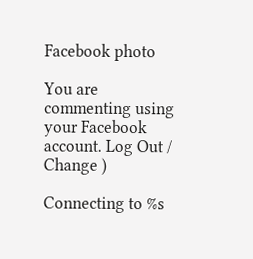Facebook photo

You are commenting using your Facebook account. Log Out /  Change )

Connecting to %s